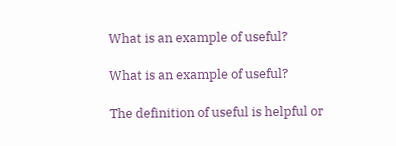What is an example of useful?

What is an example of useful?

The definition of useful is helpful or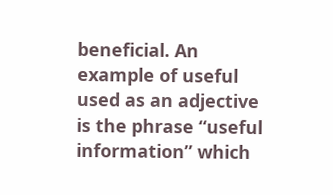beneficial. An example of useful used as an adjective is the phrase “useful information” which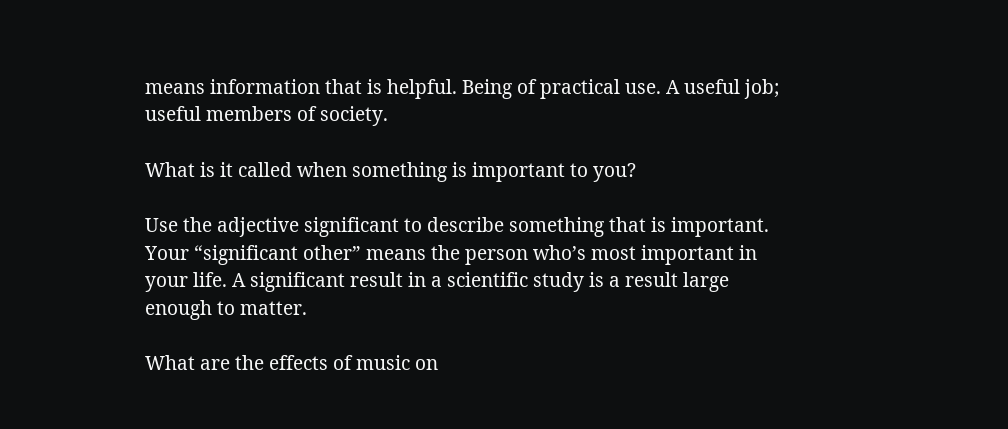means information that is helpful. Being of practical use. A useful job; useful members of society.

What is it called when something is important to you?

Use the adjective significant to describe something that is important. Your “significant other” means the person who’s most important in your life. A significant result in a scientific study is a result large enough to matter.

What are the effects of music on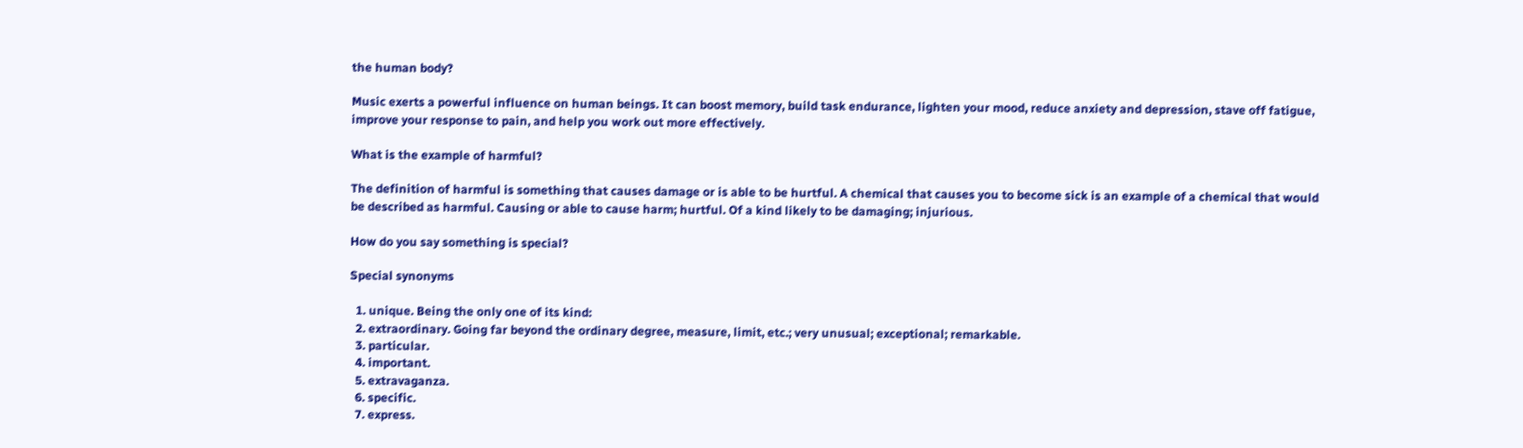the human body?

Music exerts a powerful influence on human beings. It can boost memory, build task endurance, lighten your mood, reduce anxiety and depression, stave off fatigue, improve your response to pain, and help you work out more effectively.

What is the example of harmful?

The definition of harmful is something that causes damage or is able to be hurtful. A chemical that causes you to become sick is an example of a chemical that would be described as harmful. Causing or able to cause harm; hurtful. Of a kind likely to be damaging; injurious.

How do you say something is special?

Special synonyms

  1. unique. Being the only one of its kind:
  2. extraordinary. Going far beyond the ordinary degree, measure, limit, etc.; very unusual; exceptional; remarkable.
  3. particular.
  4. important.
  5. extravaganza.
  6. specific.
  7. express.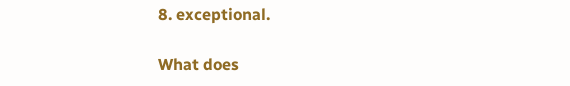8. exceptional.

What does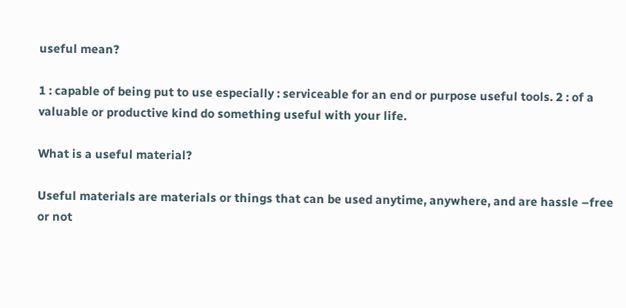useful mean?

1 : capable of being put to use especially : serviceable for an end or purpose useful tools. 2 : of a valuable or productive kind do something useful with your life.

What is a useful material?

Useful materials are materials or things that can be used anytime, anywhere, and are hassle –free or not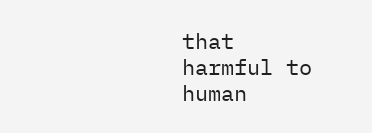that harmful to human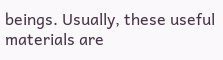beings. Usually, these useful materials are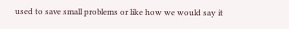used to save small problems or like how we would say it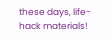these days, life-hack materials!